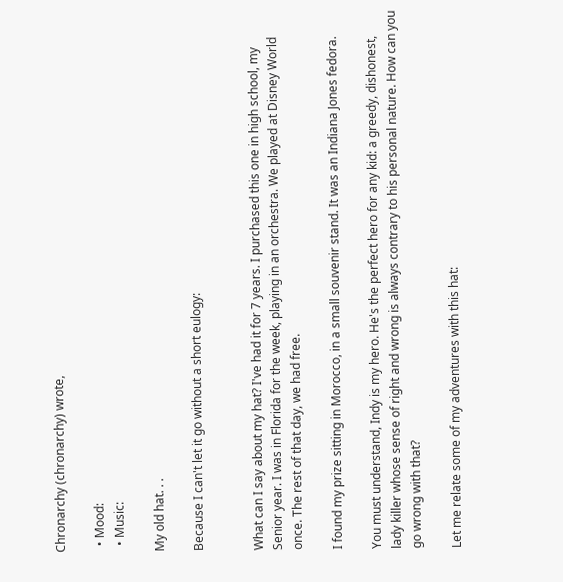Chronarchy (chronarchy) wrote,

  • Mood:
  • Music:

My old hat. . .

Because I can't let it go without a short eulogy:


What can I say about my hat? I've had it for 7 years. I purchased this one in high school, my Senior year. I was in Florida for the week, playing in an orchestra. We played at Disney World once. The rest of that day, we had free.

I found my prize sitting in Morocco, in a small souvenir stand. It was an Indiana Jones fedora.

You must understand, Indy is my hero. He's the perfect hero for any kid: a greedy, dishonest, lady killer whose sense of right and wrong is always contrary to his personal nature. How can you go wrong with that?

Let me relate some of my adventures with this hat: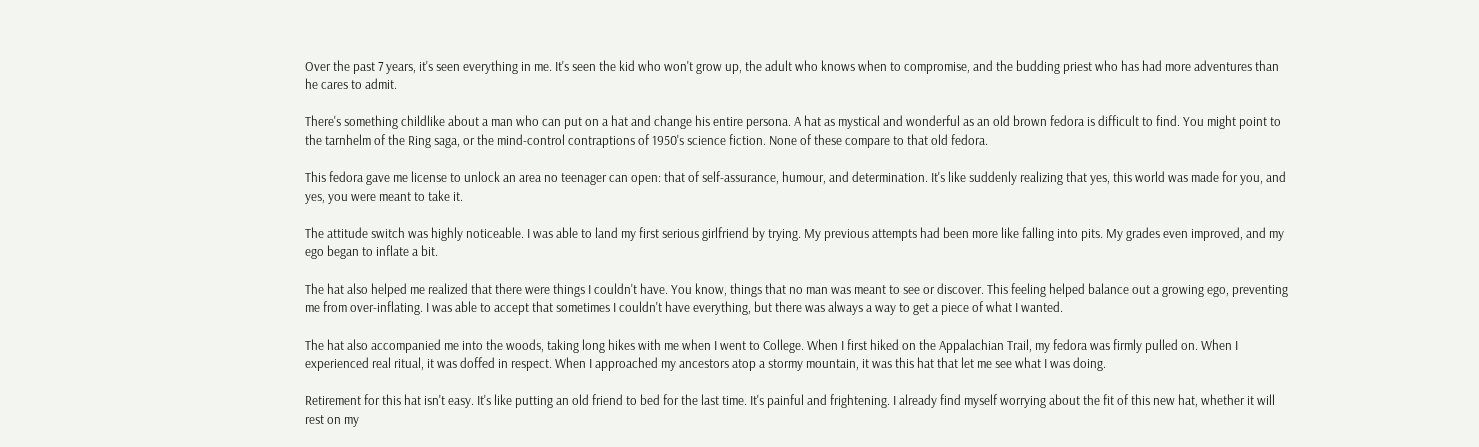Over the past 7 years, it's seen everything in me. It's seen the kid who won't grow up, the adult who knows when to compromise, and the budding priest who has had more adventures than he cares to admit.

There's something childlike about a man who can put on a hat and change his entire persona. A hat as mystical and wonderful as an old brown fedora is difficult to find. You might point to the tarnhelm of the Ring saga, or the mind-control contraptions of 1950's science fiction. None of these compare to that old fedora.

This fedora gave me license to unlock an area no teenager can open: that of self-assurance, humour, and determination. It's like suddenly realizing that yes, this world was made for you, and yes, you were meant to take it.

The attitude switch was highly noticeable. I was able to land my first serious girlfriend by trying. My previous attempts had been more like falling into pits. My grades even improved, and my ego began to inflate a bit.

The hat also helped me realized that there were things I couldn't have. You know, things that no man was meant to see or discover. This feeling helped balance out a growing ego, preventing me from over-inflating. I was able to accept that sometimes I couldn't have everything, but there was always a way to get a piece of what I wanted.

The hat also accompanied me into the woods, taking long hikes with me when I went to College. When I first hiked on the Appalachian Trail, my fedora was firmly pulled on. When I experienced real ritual, it was doffed in respect. When I approached my ancestors atop a stormy mountain, it was this hat that let me see what I was doing.

Retirement for this hat isn't easy. It's like putting an old friend to bed for the last time. It's painful and frightening. I already find myself worrying about the fit of this new hat, whether it will rest on my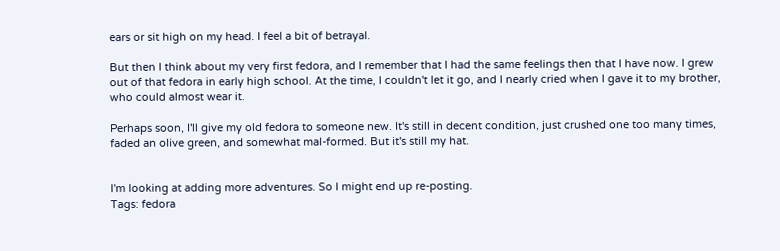ears or sit high on my head. I feel a bit of betrayal.

But then I think about my very first fedora, and I remember that I had the same feelings then that I have now. I grew out of that fedora in early high school. At the time, I couldn't let it go, and I nearly cried when I gave it to my brother, who could almost wear it.

Perhaps soon, I'll give my old fedora to someone new. It's still in decent condition, just crushed one too many times, faded an olive green, and somewhat mal-formed. But it's still my hat.


I'm looking at adding more adventures. So I might end up re-posting.
Tags: fedora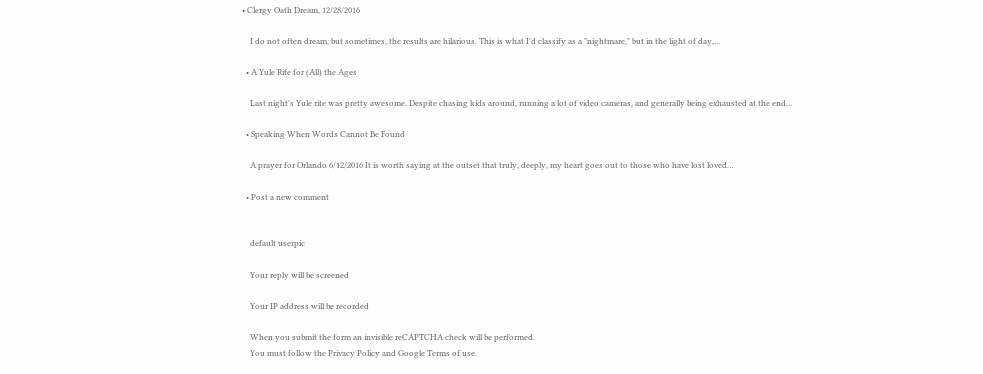• Clergy Oath Dream, 12/28/2016

    I do not often dream, but sometimes, the results are hilarious. This is what I'd classify as a "nightmare," but in the light of day,…

  • A Yule Rite for (All) the Ages

    Last night's Yule rite was pretty awesome. Despite chasing kids around, running a lot of video cameras, and generally being exhausted at the end…

  • Speaking When Words Cannot Be Found

    A prayer for Orlando 6/12/2016 It is worth saying at the outset that truly, deeply, my heart goes out to those who have lost loved…

  • Post a new comment


    default userpic

    Your reply will be screened

    Your IP address will be recorded

    When you submit the form an invisible reCAPTCHA check will be performed.
    You must follow the Privacy Policy and Google Terms of use.